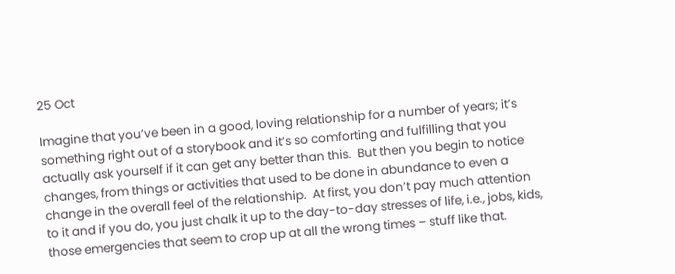25 Oct

Imagine that you’ve been in a good, loving relationship for a number of years; it’s something right out of a storybook and it’s so comforting and fulfilling that you actually ask yourself if it can get any better than this.  But then you begin to notice changes, from things or activities that used to be done in abundance to even a change in the overall feel of the relationship.  At first, you don’t pay much attention to it and if you do, you just chalk it up to the day-to-day stresses of life, i.e., jobs, kids, those emergencies that seem to crop up at all the wrong times – stuff like that.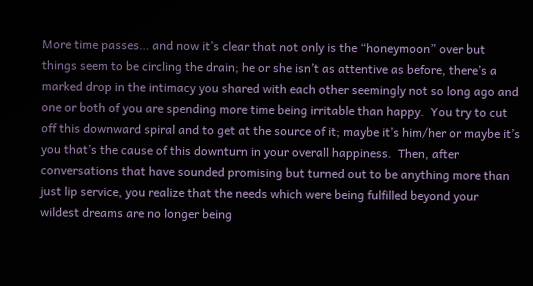More time passes… and now it’s clear that not only is the “honeymoon” over but things seem to be circling the drain; he or she isn’t as attentive as before, there’s a marked drop in the intimacy you shared with each other seemingly not so long ago and one or both of you are spending more time being irritable than happy.  You try to cut off this downward spiral and to get at the source of it; maybe it’s him/her or maybe it’s you that’s the cause of this downturn in your overall happiness.  Then, after conversations that have sounded promising but turned out to be anything more than just lip service, you realize that the needs which were being fulfilled beyond your wildest dreams are no longer being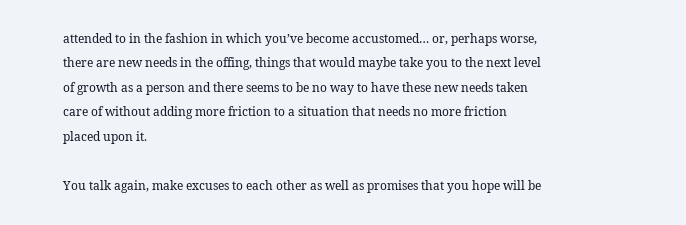attended to in the fashion in which you’ve become accustomed… or, perhaps worse, there are new needs in the offing, things that would maybe take you to the next level of growth as a person and there seems to be no way to have these new needs taken care of without adding more friction to a situation that needs no more friction placed upon it.

You talk again, make excuses to each other as well as promises that you hope will be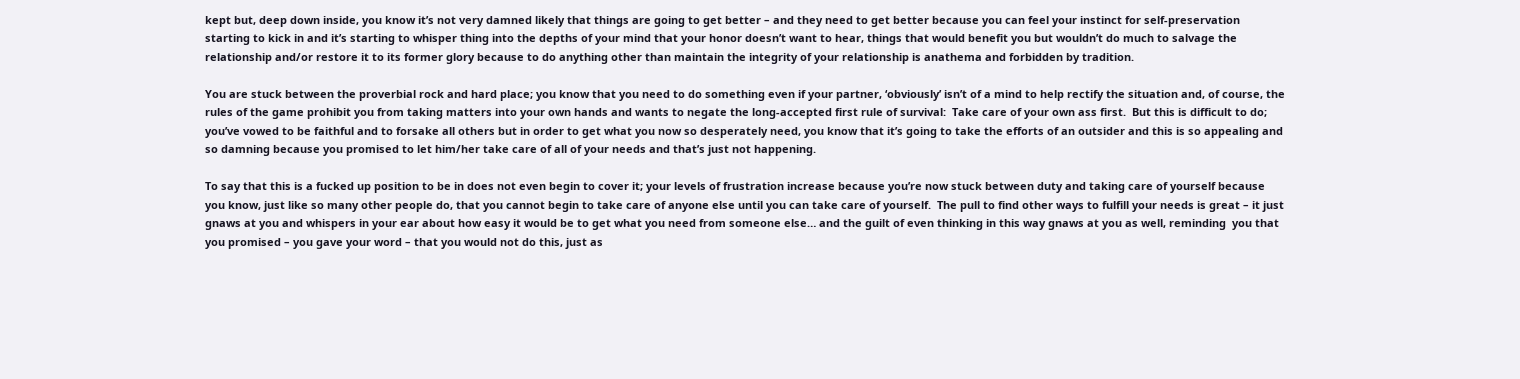kept but, deep down inside, you know it’s not very damned likely that things are going to get better – and they need to get better because you can feel your instinct for self-preservation starting to kick in and it’s starting to whisper thing into the depths of your mind that your honor doesn’t want to hear, things that would benefit you but wouldn’t do much to salvage the relationship and/or restore it to its former glory because to do anything other than maintain the integrity of your relationship is anathema and forbidden by tradition.

You are stuck between the proverbial rock and hard place; you know that you need to do something even if your partner, ‘obviously’ isn’t of a mind to help rectify the situation and, of course, the rules of the game prohibit you from taking matters into your own hands and wants to negate the long-accepted first rule of survival:  Take care of your own ass first.  But this is difficult to do; you’ve vowed to be faithful and to forsake all others but in order to get what you now so desperately need, you know that it’s going to take the efforts of an outsider and this is so appealing and so damning because you promised to let him/her take care of all of your needs and that’s just not happening.

To say that this is a fucked up position to be in does not even begin to cover it; your levels of frustration increase because you’re now stuck between duty and taking care of yourself because you know, just like so many other people do, that you cannot begin to take care of anyone else until you can take care of yourself.  The pull to find other ways to fulfill your needs is great – it just gnaws at you and whispers in your ear about how easy it would be to get what you need from someone else… and the guilt of even thinking in this way gnaws at you as well, reminding  you that you promised – you gave your word – that you would not do this, just as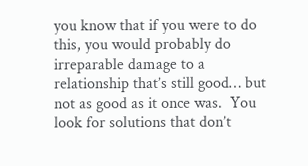you know that if you were to do this, you would probably do irreparable damage to a relationship that’s still good… but not as good as it once was.  You look for solutions that don’t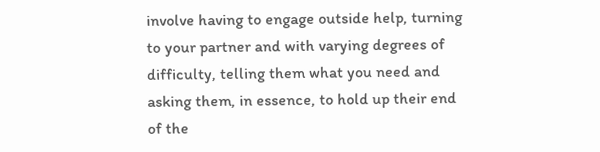involve having to engage outside help, turning to your partner and with varying degrees of difficulty, telling them what you need and asking them, in essence, to hold up their end of the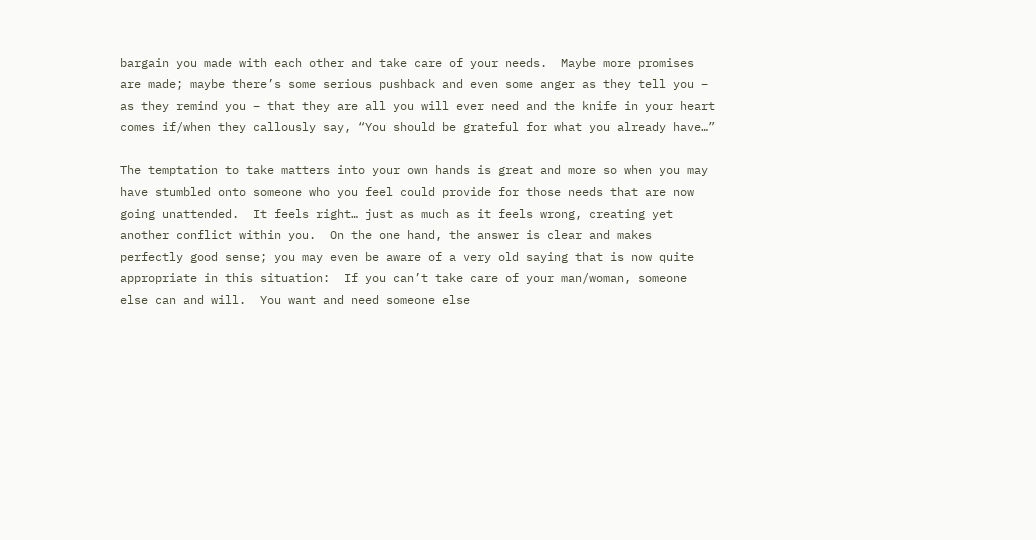bargain you made with each other and take care of your needs.  Maybe more promises are made; maybe there’s some serious pushback and even some anger as they tell you – as they remind you – that they are all you will ever need and the knife in your heart comes if/when they callously say, “You should be grateful for what you already have…”

The temptation to take matters into your own hands is great and more so when you may have stumbled onto someone who you feel could provide for those needs that are now going unattended.  It feels right… just as much as it feels wrong, creating yet another conflict within you.  On the one hand, the answer is clear and makes perfectly good sense; you may even be aware of a very old saying that is now quite appropriate in this situation:  If you can’t take care of your man/woman, someone else can and will.  You want and need someone else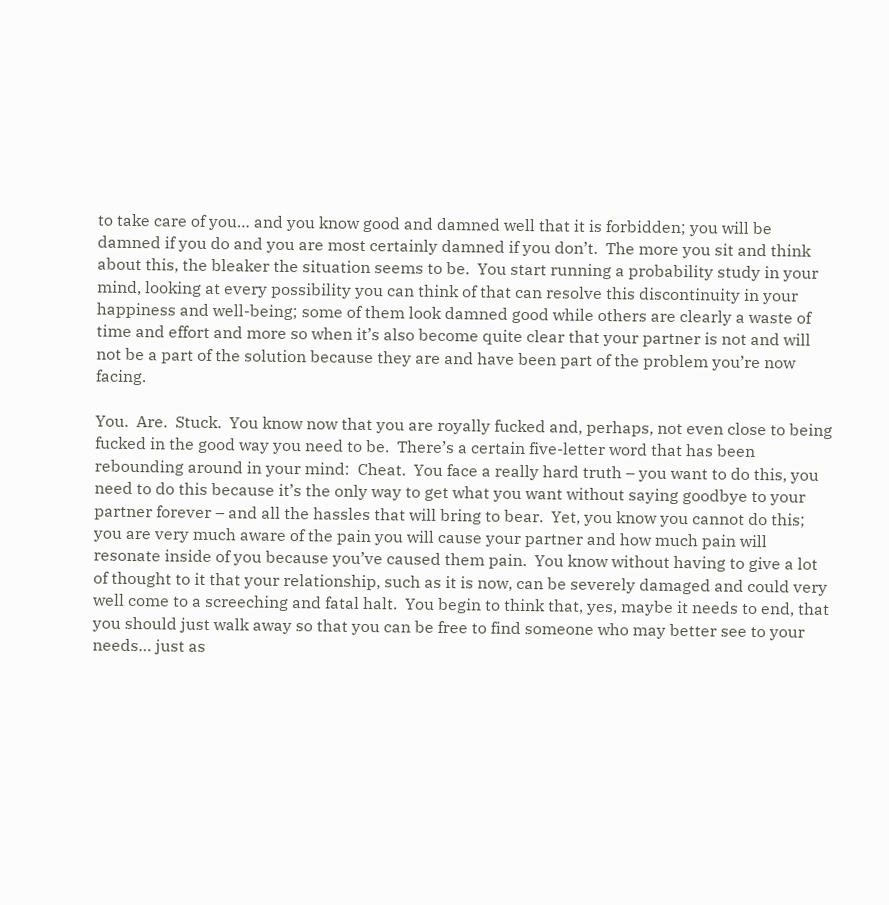to take care of you… and you know good and damned well that it is forbidden; you will be damned if you do and you are most certainly damned if you don’t.  The more you sit and think about this, the bleaker the situation seems to be.  You start running a probability study in your mind, looking at every possibility you can think of that can resolve this discontinuity in your happiness and well-being; some of them look damned good while others are clearly a waste of time and effort and more so when it’s also become quite clear that your partner is not and will not be a part of the solution because they are and have been part of the problem you’re now facing.

You.  Are.  Stuck.  You know now that you are royally fucked and, perhaps, not even close to being fucked in the good way you need to be.  There’s a certain five-letter word that has been rebounding around in your mind:  Cheat.  You face a really hard truth – you want to do this, you need to do this because it’s the only way to get what you want without saying goodbye to your partner forever – and all the hassles that will bring to bear.  Yet, you know you cannot do this; you are very much aware of the pain you will cause your partner and how much pain will resonate inside of you because you’ve caused them pain.  You know without having to give a lot of thought to it that your relationship, such as it is now, can be severely damaged and could very well come to a screeching and fatal halt.  You begin to think that, yes, maybe it needs to end, that you should just walk away so that you can be free to find someone who may better see to your needs… just as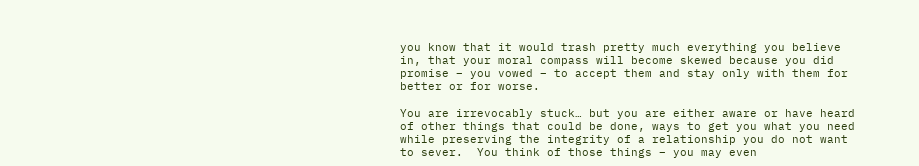you know that it would trash pretty much everything you believe in, that your moral compass will become skewed because you did promise – you vowed – to accept them and stay only with them for better or for worse.

You are irrevocably stuck… but you are either aware or have heard of other things that could be done, ways to get you what you need while preserving the integrity of a relationship you do not want to sever.  You think of those things – you may even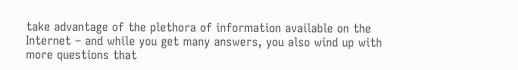take advantage of the plethora of information available on the Internet – and while you get many answers, you also wind up with more questions that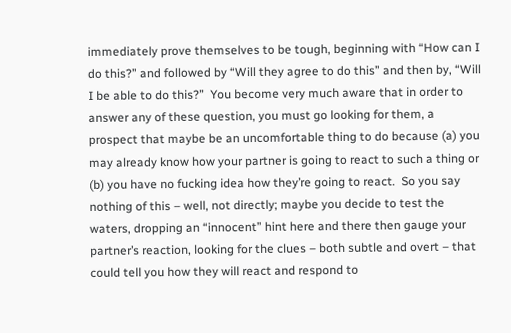immediately prove themselves to be tough, beginning with “How can I do this?” and followed by “Will they agree to do this” and then by, “Will I be able to do this?”  You become very much aware that in order to answer any of these question, you must go looking for them, a prospect that maybe be an uncomfortable thing to do because (a) you may already know how your partner is going to react to such a thing or (b) you have no fucking idea how they’re going to react.  So you say nothing of this – well, not directly; maybe you decide to test the waters, dropping an “innocent” hint here and there then gauge your partner’s reaction, looking for the clues – both subtle and overt – that could tell you how they will react and respond to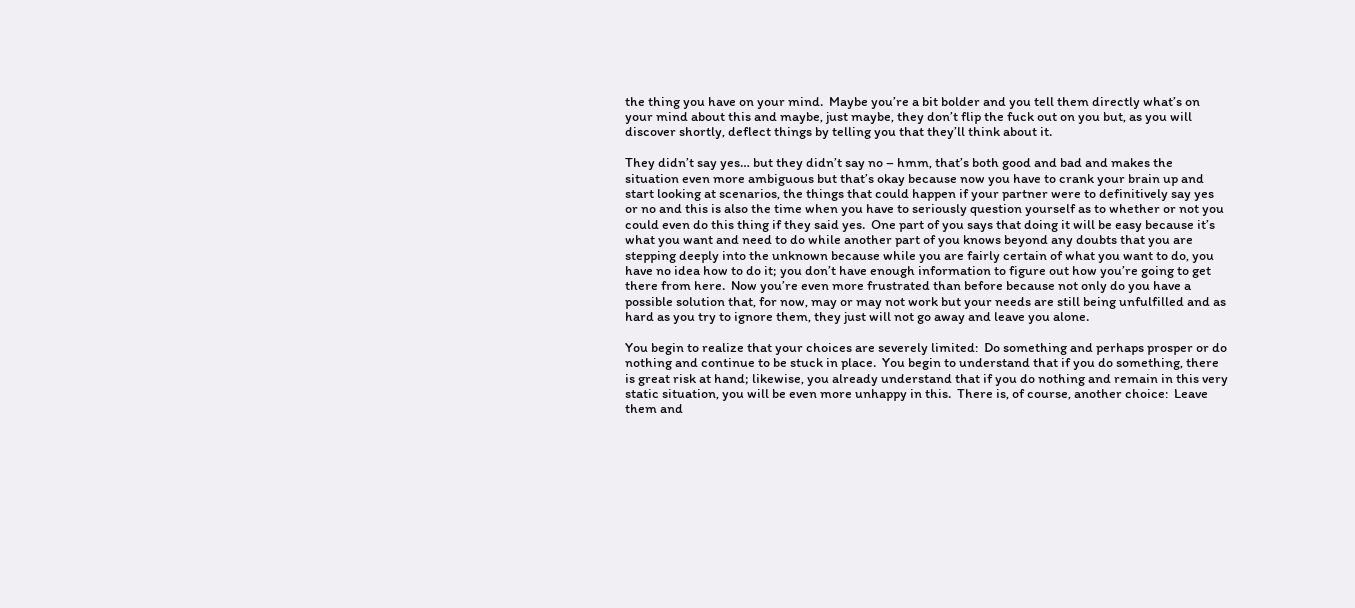the thing you have on your mind.  Maybe you’re a bit bolder and you tell them directly what’s on your mind about this and maybe, just maybe, they don’t flip the fuck out on you but, as you will discover shortly, deflect things by telling you that they’ll think about it.

They didn’t say yes… but they didn’t say no – hmm, that’s both good and bad and makes the situation even more ambiguous but that’s okay because now you have to crank your brain up and start looking at scenarios, the things that could happen if your partner were to definitively say yes or no and this is also the time when you have to seriously question yourself as to whether or not you could even do this thing if they said yes.  One part of you says that doing it will be easy because it’s what you want and need to do while another part of you knows beyond any doubts that you are stepping deeply into the unknown because while you are fairly certain of what you want to do, you have no idea how to do it; you don’t have enough information to figure out how you’re going to get there from here.  Now you’re even more frustrated than before because not only do you have a possible solution that, for now, may or may not work but your needs are still being unfulfilled and as hard as you try to ignore them, they just will not go away and leave you alone.

You begin to realize that your choices are severely limited:  Do something and perhaps prosper or do nothing and continue to be stuck in place.  You begin to understand that if you do something, there is great risk at hand; likewise, you already understand that if you do nothing and remain in this very static situation, you will be even more unhappy in this.  There is, of course, another choice:  Leave them and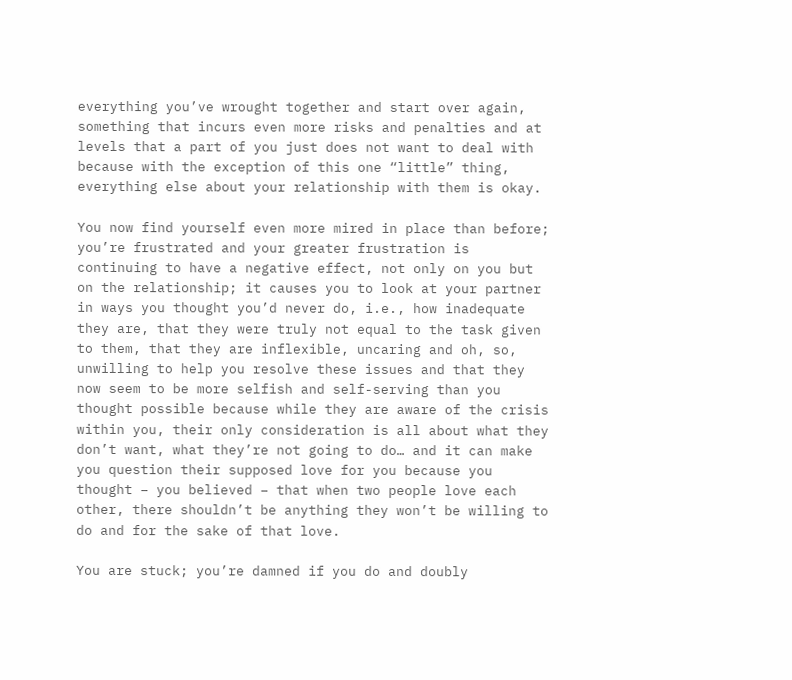everything you’ve wrought together and start over again, something that incurs even more risks and penalties and at levels that a part of you just does not want to deal with because with the exception of this one “little” thing, everything else about your relationship with them is okay.

You now find yourself even more mired in place than before; you’re frustrated and your greater frustration is continuing to have a negative effect, not only on you but on the relationship; it causes you to look at your partner in ways you thought you’d never do, i.e., how inadequate they are, that they were truly not equal to the task given to them, that they are inflexible, uncaring and oh, so, unwilling to help you resolve these issues and that they now seem to be more selfish and self-serving than you thought possible because while they are aware of the crisis within you, their only consideration is all about what they don’t want, what they’re not going to do… and it can make you question their supposed love for you because you thought – you believed – that when two people love each other, there shouldn’t be anything they won’t be willing to do and for the sake of that love.

You are stuck; you’re damned if you do and doubly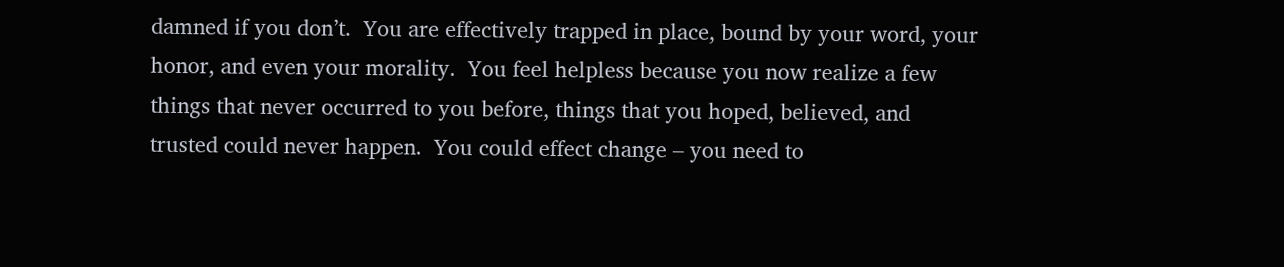damned if you don’t.  You are effectively trapped in place, bound by your word, your honor, and even your morality.  You feel helpless because you now realize a few things that never occurred to you before, things that you hoped, believed, and trusted could never happen.  You could effect change – you need to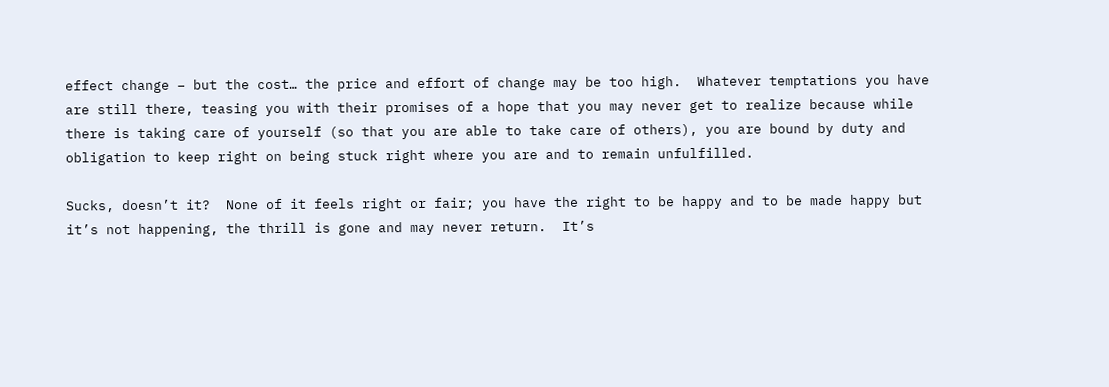effect change – but the cost… the price and effort of change may be too high.  Whatever temptations you have are still there, teasing you with their promises of a hope that you may never get to realize because while there is taking care of yourself (so that you are able to take care of others), you are bound by duty and obligation to keep right on being stuck right where you are and to remain unfulfilled.

Sucks, doesn’t it?  None of it feels right or fair; you have the right to be happy and to be made happy but it’s not happening, the thrill is gone and may never return.  It’s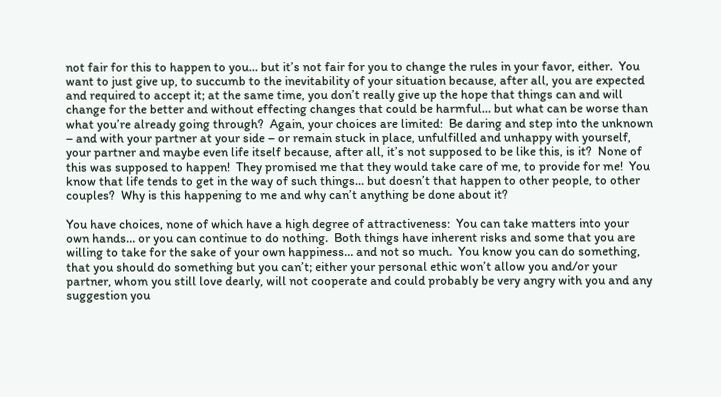not fair for this to happen to you… but it’s not fair for you to change the rules in your favor, either.  You want to just give up, to succumb to the inevitability of your situation because, after all, you are expected and required to accept it; at the same time, you don’t really give up the hope that things can and will change for the better and without effecting changes that could be harmful… but what can be worse than what you’re already going through?  Again, your choices are limited:  Be daring and step into the unknown – and with your partner at your side – or remain stuck in place, unfulfilled and unhappy with yourself, your partner and maybe even life itself because, after all, it’s not supposed to be like this, is it?  None of this was supposed to happen!  They promised me that they would take care of me, to provide for me!  You know that life tends to get in the way of such things… but doesn’t that happen to other people, to other couples?  Why is this happening to me and why can’t anything be done about it?

You have choices, none of which have a high degree of attractiveness:  You can take matters into your own hands… or you can continue to do nothing.  Both things have inherent risks and some that you are willing to take for the sake of your own happiness… and not so much.  You know you can do something, that you should do something but you can’t; either your personal ethic won’t allow you and/or your partner, whom you still love dearly, will not cooperate and could probably be very angry with you and any suggestion you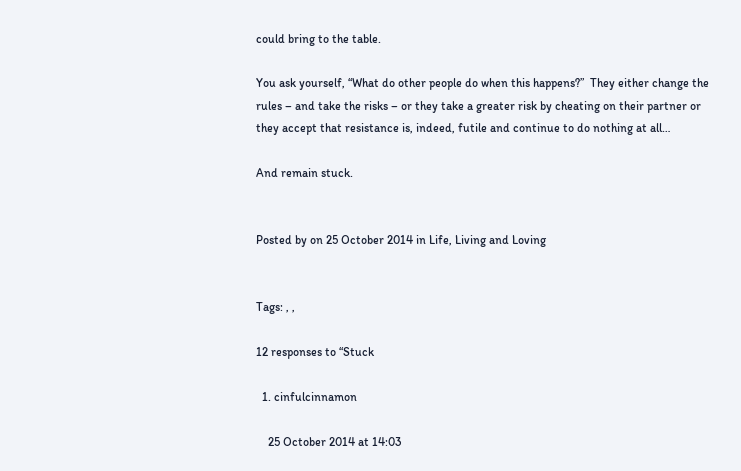could bring to the table.

You ask yourself, “What do other people do when this happens?”  They either change the rules – and take the risks – or they take a greater risk by cheating on their partner or they accept that resistance is, indeed, futile and continue to do nothing at all…

And remain stuck.


Posted by on 25 October 2014 in Life, Living and Loving


Tags: , ,

12 responses to “Stuck

  1. cinfulcinnamon

    25 October 2014 at 14:03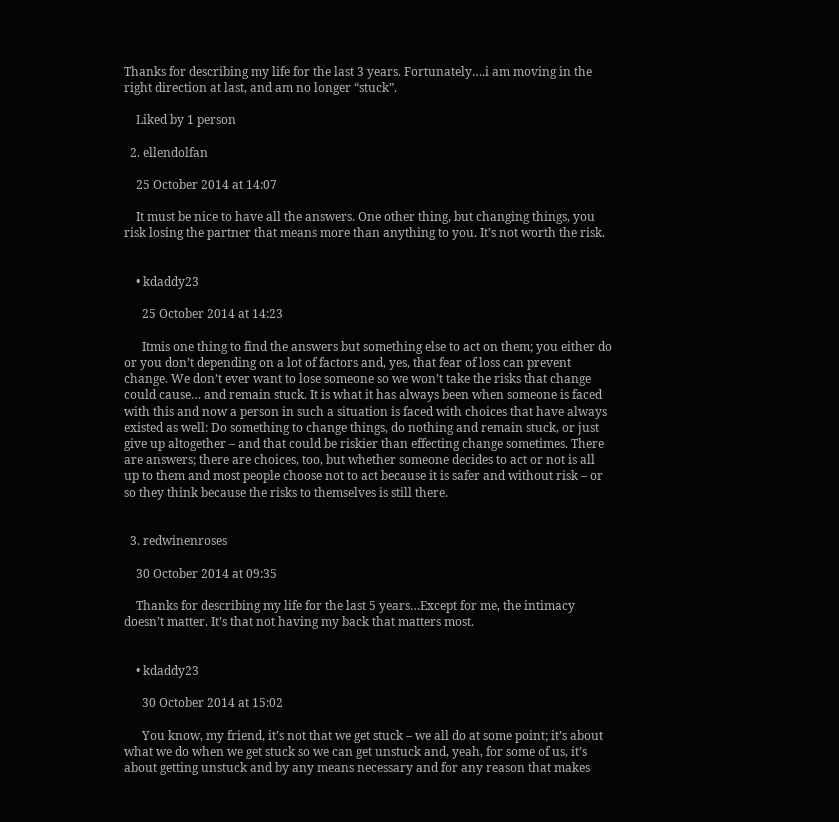Thanks for describing my life for the last 3 years. Fortunately….i am moving in the right direction at last, and am no longer “stuck”.

    Liked by 1 person

  2. ellendolfan

    25 October 2014 at 14:07

    It must be nice to have all the answers. One other thing, but changing things, you risk losing the partner that means more than anything to you. It’s not worth the risk.


    • kdaddy23

      25 October 2014 at 14:23

      Itmis one thing to find the answers but something else to act on them; you either do or you don’t depending on a lot of factors and, yes, that fear of loss can prevent change. We don’t ever want to lose someone so we won’t take the risks that change could cause… and remain stuck. It is what it has always been when someone is faced with this and now a person in such a situation is faced with choices that have always existed as well: Do something to change things, do nothing and remain stuck, or just give up altogether – and that could be riskier than effecting change sometimes. There are answers; there are choices, too, but whether someone decides to act or not is all up to them and most people choose not to act because it is safer and without risk – or so they think because the risks to themselves is still there.


  3. redwinenroses

    30 October 2014 at 09:35

    Thanks for describing my life for the last 5 years…Except for me, the intimacy doesn’t matter. It’s that not having my back that matters most.


    • kdaddy23

      30 October 2014 at 15:02

      You know, my friend, it’s not that we get stuck – we all do at some point; it’s about what we do when we get stuck so we can get unstuck and, yeah, for some of us, it’s about getting unstuck and by any means necessary and for any reason that makes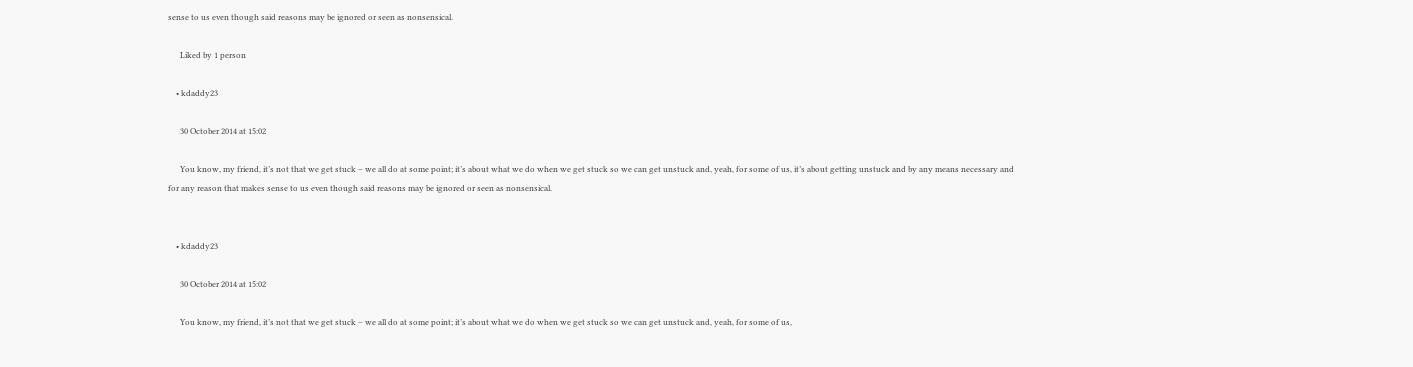sense to us even though said reasons may be ignored or seen as nonsensical.

      Liked by 1 person

    • kdaddy23

      30 October 2014 at 15:02

      You know, my friend, it’s not that we get stuck – we all do at some point; it’s about what we do when we get stuck so we can get unstuck and, yeah, for some of us, it’s about getting unstuck and by any means necessary and for any reason that makes sense to us even though said reasons may be ignored or seen as nonsensical.


    • kdaddy23

      30 October 2014 at 15:02

      You know, my friend, it’s not that we get stuck – we all do at some point; it’s about what we do when we get stuck so we can get unstuck and, yeah, for some of us,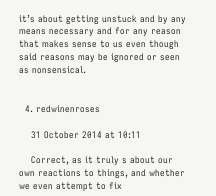it’s about getting unstuck and by any means necessary and for any reason that makes sense to us even though said reasons may be ignored or seen as nonsensical.


  4. redwinenroses

    31 October 2014 at 10:11

    Correct, as it truly s about our own reactions to things, and whether we even attempt to fix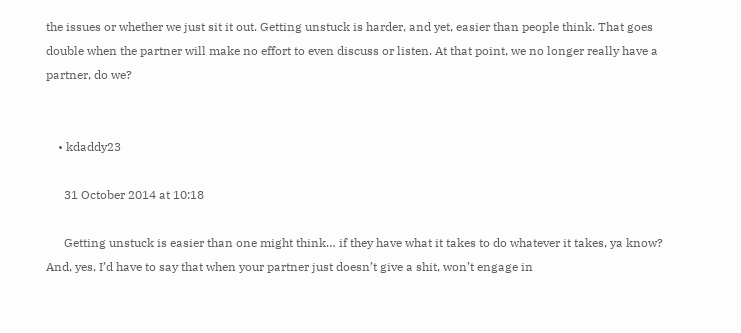the issues or whether we just sit it out. Getting unstuck is harder, and yet, easier than people think. That goes double when the partner will make no effort to even discuss or listen. At that point, we no longer really have a partner, do we?


    • kdaddy23

      31 October 2014 at 10:18

      Getting unstuck is easier than one might think… if they have what it takes to do whatever it takes, ya know? And, yes, I’d have to say that when your partner just doesn’t give a shit, won’t engage in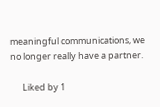meaningful communications, we no longer really have a partner.

      Liked by 1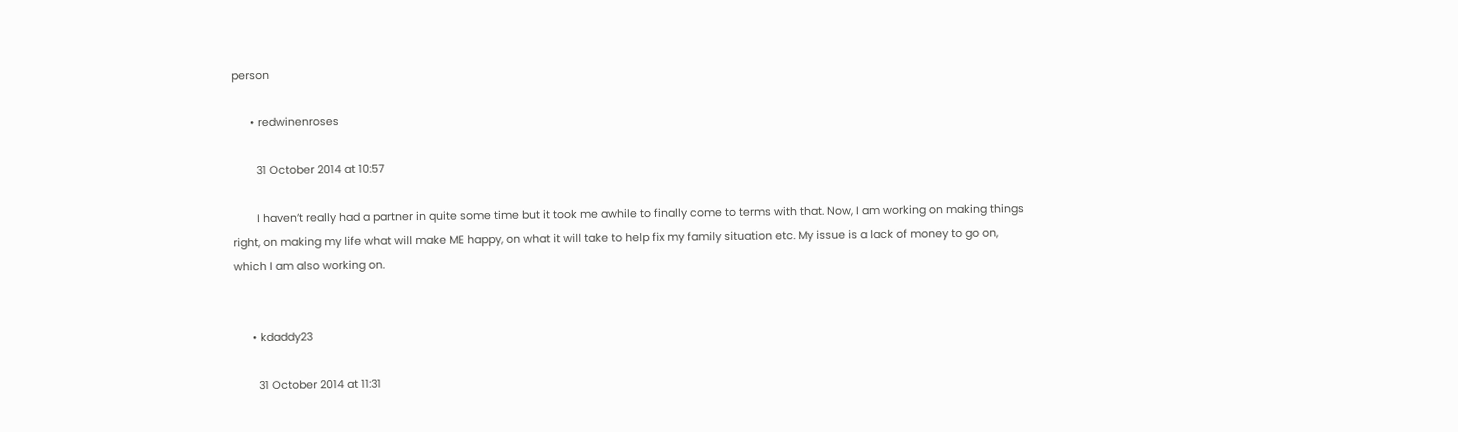person

      • redwinenroses

        31 October 2014 at 10:57

        I haven’t really had a partner in quite some time but it took me awhile to finally come to terms with that. Now, I am working on making things right, on making my life what will make ME happy, on what it will take to help fix my family situation etc. My issue is a lack of money to go on, which I am also working on.


      • kdaddy23

        31 October 2014 at 11:31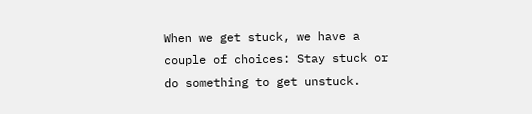When we get stuck, we have a couple of choices: Stay stuck or do something to get unstuck.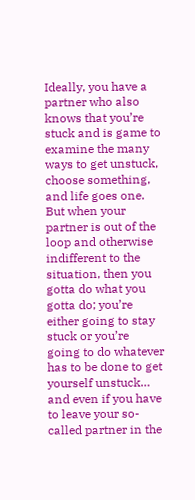Ideally, you have a partner who also knows that you’re stuck and is game to examine the many ways to get unstuck, choose something, and life goes one. But when your partner is out of the loop and otherwise indifferent to the situation, then you gotta do what you gotta do; you’re either going to stay stuck or you’re going to do whatever has to be done to get yourself unstuck… and even if you have to leave your so-called partner in the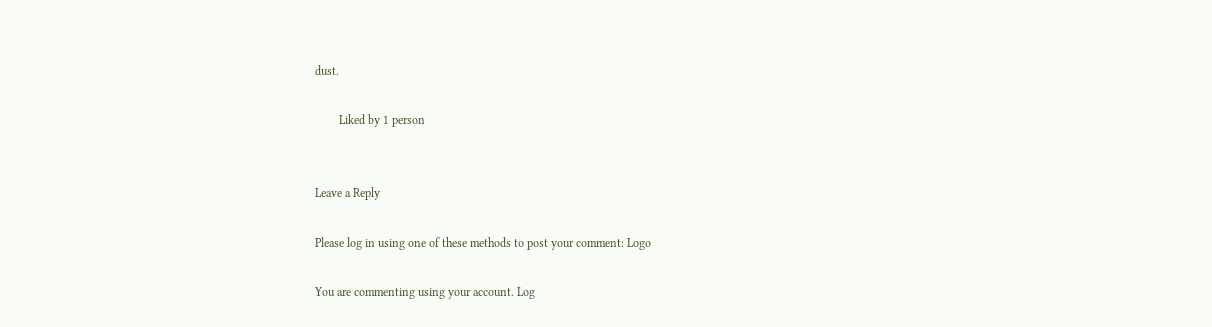dust.

        Liked by 1 person


Leave a Reply

Please log in using one of these methods to post your comment: Logo

You are commenting using your account. Log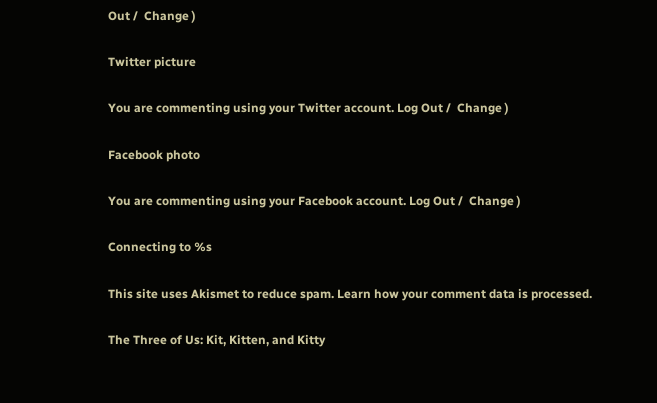Out /  Change )

Twitter picture

You are commenting using your Twitter account. Log Out /  Change )

Facebook photo

You are commenting using your Facebook account. Log Out /  Change )

Connecting to %s

This site uses Akismet to reduce spam. Learn how your comment data is processed.

The Three of Us: Kit, Kitten, and Kitty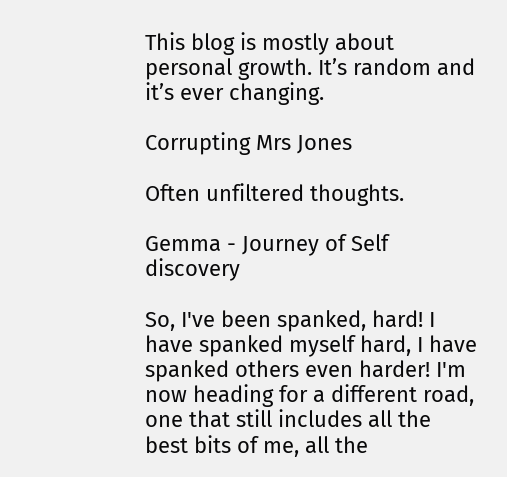This blog is mostly about personal growth. It’s random and it’s ever changing.

Corrupting Mrs Jones

Often unfiltered thoughts.

Gemma - Journey of Self discovery

So, I've been spanked, hard! I have spanked myself hard, I have spanked others even harder! I'm now heading for a different road, one that still includes all the best bits of me, all the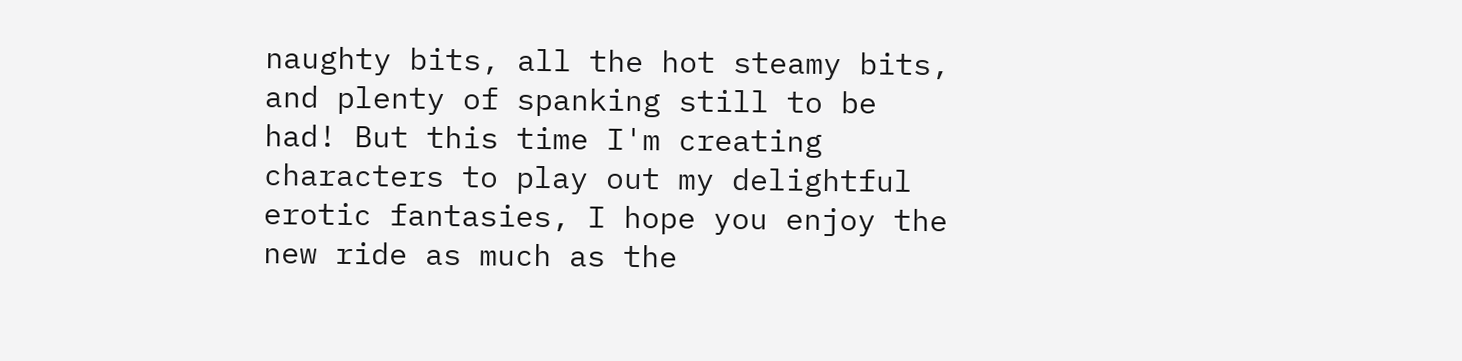naughty bits, all the hot steamy bits, and plenty of spanking still to be had! But this time I'm creating characters to play out my delightful erotic fantasies, I hope you enjoy the new ride as much as the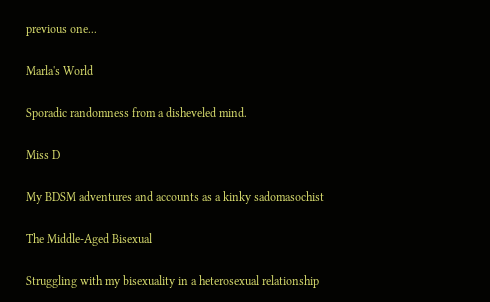previous one...

Marla's World

Sporadic randomness from a disheveled mind.

Miss D

My BDSM adventures and accounts as a kinky sadomasochist

The Middle-Aged Bisexual

Struggling with my bisexuality in a heterosexual relationship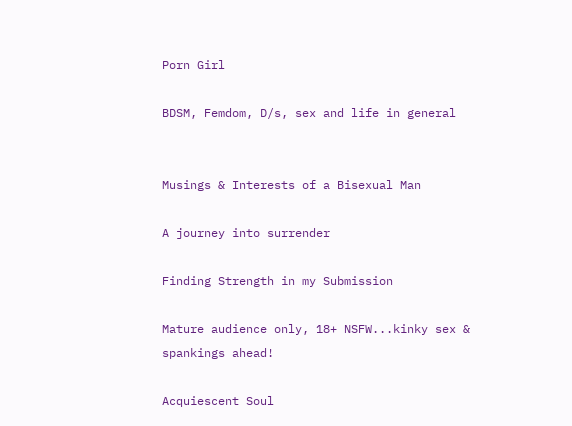Porn Girl

BDSM, Femdom, D/s, sex and life in general


Musings & Interests of a Bisexual Man

A journey into surrender

Finding Strength in my Submission

Mature audience only, 18+ NSFW...kinky sex & spankings ahead!

Acquiescent Soul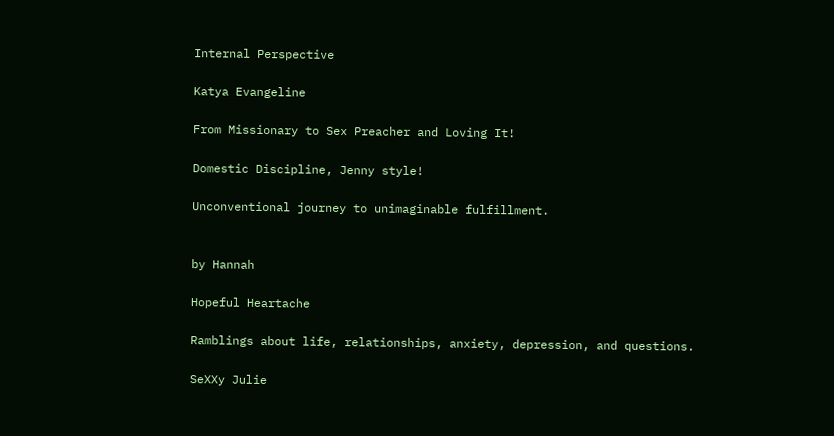Internal Perspective

Katya Evangeline

From Missionary to Sex Preacher and Loving It!

Domestic Discipline, Jenny style!

Unconventional journey to unimaginable fulfillment.


by Hannah

Hopeful Heartache

Ramblings about life, relationships, anxiety, depression, and questions.

SeXXy Julie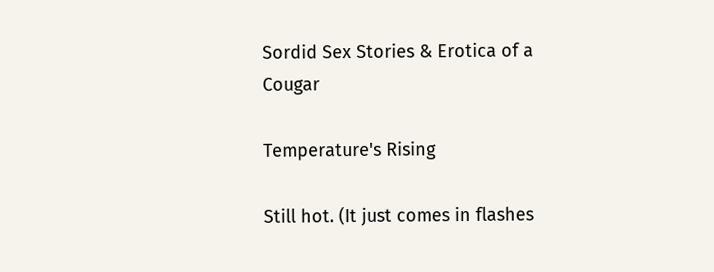Sordid Sex Stories & Erotica of a Cougar

Temperature's Rising

Still hot. (It just comes in flashes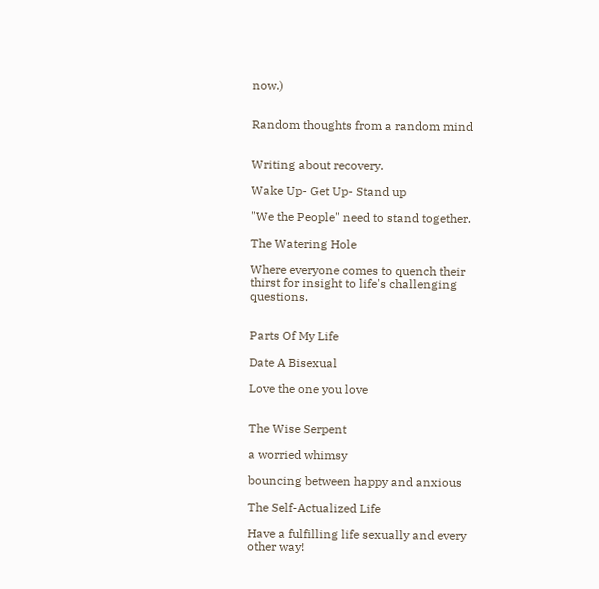now.)


Random thoughts from a random mind


Writing about recovery.

Wake Up- Get Up- Stand up

"We the People" need to stand together.

The Watering Hole

Where everyone comes to quench their thirst for insight to life's challenging questions.


Parts Of My Life

Date A Bisexual

Love the one you love


The Wise Serpent

a worried whimsy

bouncing between happy and anxious

The Self-Actualized Life

Have a fulfilling life sexually and every other way!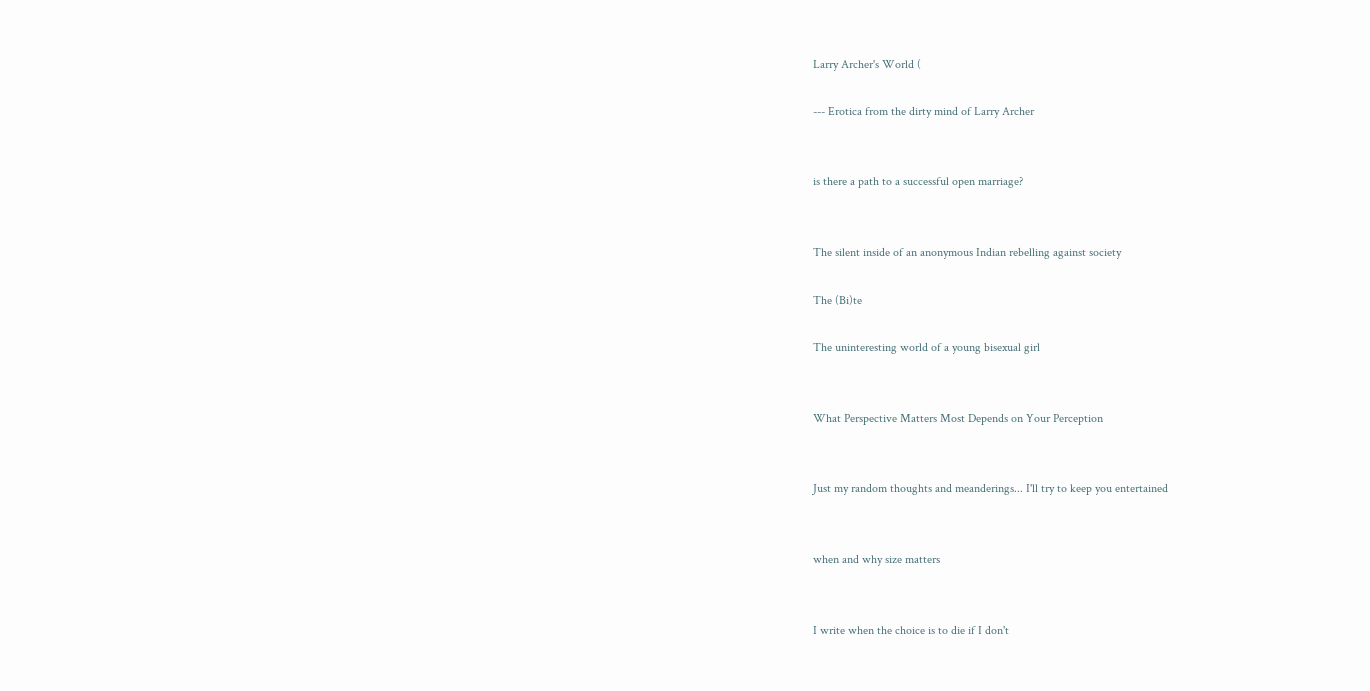Larry Archer's World (

--- Erotica from the dirty mind of Larry Archer


is there a path to a successful open marriage?


The silent inside of an anonymous Indian rebelling against society

The (Bi)te

The uninteresting world of a young bisexual girl


What Perspective Matters Most Depends on Your Perception


Just my random thoughts and meanderings... I'll try to keep you entertained


when and why size matters


I write when the choice is to die if I don't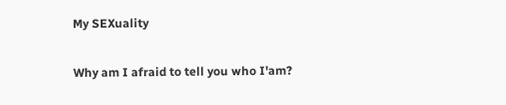My SEXuality

Why am I afraid to tell you who I'am?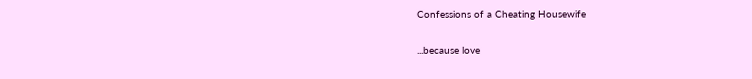Confessions of a Cheating Housewife

...because love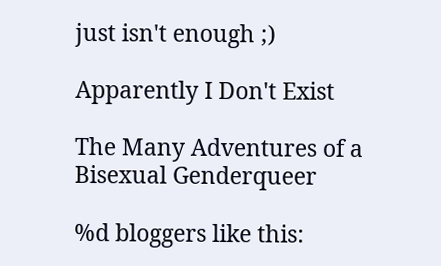just isn't enough ;)

Apparently I Don't Exist

The Many Adventures of a Bisexual Genderqueer

%d bloggers like this: